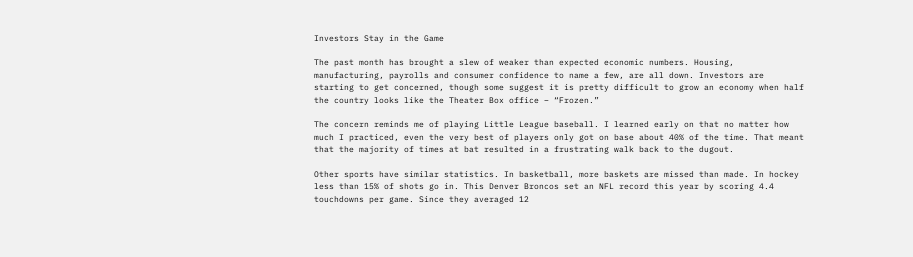Investors Stay in the Game

The past month has brought a slew of weaker than expected economic numbers. Housing, manufacturing, payrolls and consumer confidence to name a few, are all down. Investors are starting to get concerned, though some suggest it is pretty difficult to grow an economy when half the country looks like the Theater Box office – “Frozen.”

The concern reminds me of playing Little League baseball. I learned early on that no matter how much I practiced, even the very best of players only got on base about 40% of the time. That meant that the majority of times at bat resulted in a frustrating walk back to the dugout.

Other sports have similar statistics. In basketball, more baskets are missed than made. In hockey less than 15% of shots go in. This Denver Broncos set an NFL record this year by scoring 4.4 touchdowns per game. Since they averaged 12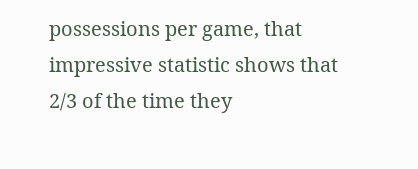possessions per game, that impressive statistic shows that 2/3 of the time they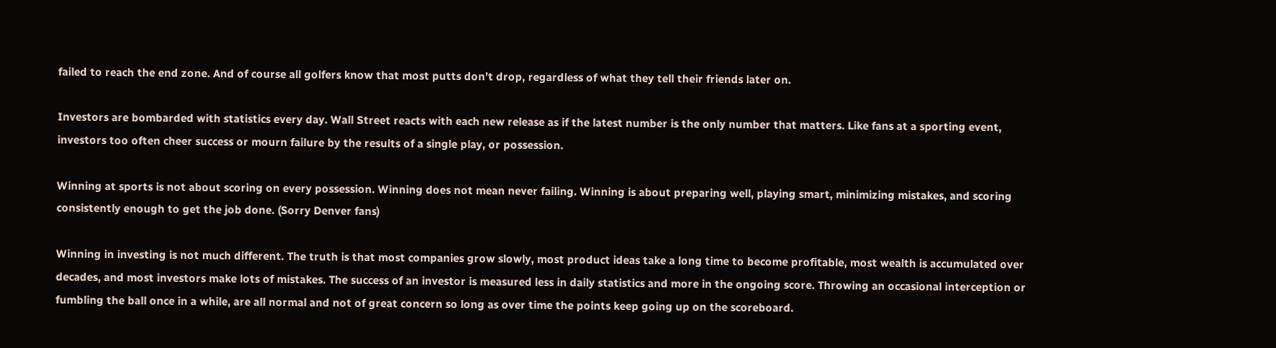failed to reach the end zone. And of course all golfers know that most putts don’t drop, regardless of what they tell their friends later on.

Investors are bombarded with statistics every day. Wall Street reacts with each new release as if the latest number is the only number that matters. Like fans at a sporting event, investors too often cheer success or mourn failure by the results of a single play, or possession.

Winning at sports is not about scoring on every possession. Winning does not mean never failing. Winning is about preparing well, playing smart, minimizing mistakes, and scoring consistently enough to get the job done. (Sorry Denver fans)

Winning in investing is not much different. The truth is that most companies grow slowly, most product ideas take a long time to become profitable, most wealth is accumulated over decades, and most investors make lots of mistakes. The success of an investor is measured less in daily statistics and more in the ongoing score. Throwing an occasional interception or fumbling the ball once in a while, are all normal and not of great concern so long as over time the points keep going up on the scoreboard.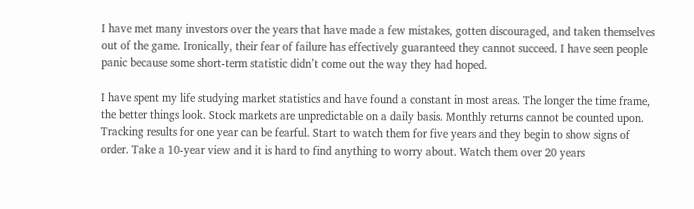I have met many investors over the years that have made a few mistakes, gotten discouraged, and taken themselves out of the game. Ironically, their fear of failure has effectively guaranteed they cannot succeed. I have seen people panic because some short-term statistic didn’t come out the way they had hoped.

I have spent my life studying market statistics and have found a constant in most areas. The longer the time frame, the better things look. Stock markets are unpredictable on a daily basis. Monthly returns cannot be counted upon. Tracking results for one year can be fearful. Start to watch them for five years and they begin to show signs of order. Take a 10-year view and it is hard to find anything to worry about. Watch them over 20 years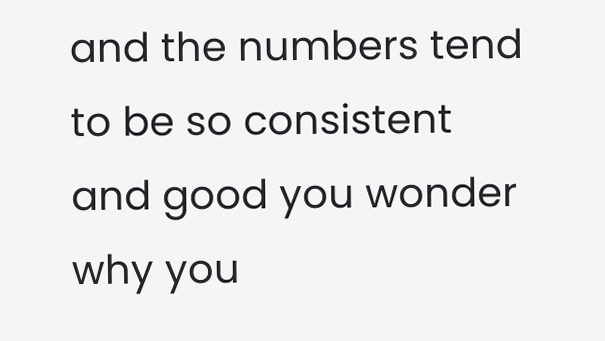and the numbers tend to be so consistent and good you wonder why you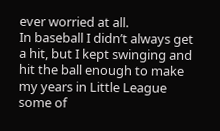ever worried at all.
In baseball I didn’t always get a hit, but I kept swinging and hit the ball enough to make my years in Little League some of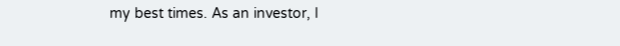my best times. As an investor, I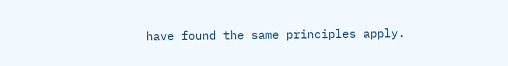have found the same principles apply.